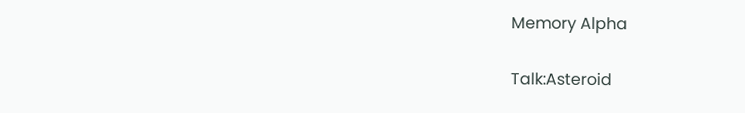Memory Alpha

Talk:Asteroid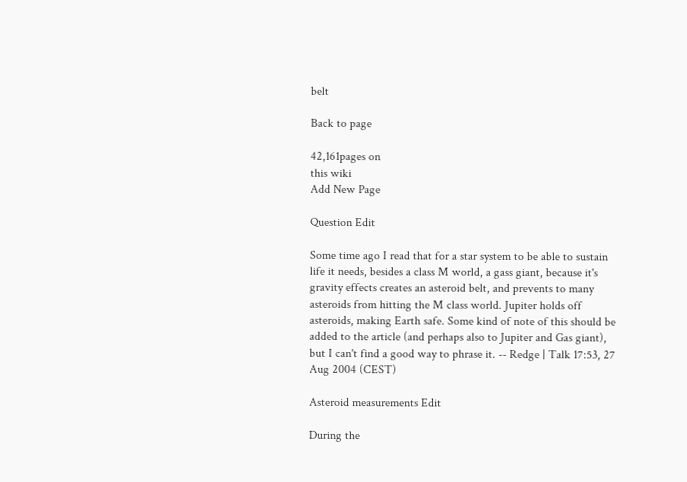belt

Back to page

42,161pages on
this wiki
Add New Page

Question Edit

Some time ago I read that for a star system to be able to sustain life it needs, besides a class M world, a gass giant, because it's gravity effects creates an asteroid belt, and prevents to many asteroids from hitting the M class world. Jupiter holds off asteroids, making Earth safe. Some kind of note of this should be added to the article (and perhaps also to Jupiter and Gas giant), but I can't find a good way to phrase it. -- Redge | Talk 17:53, 27 Aug 2004 (CEST)

Asteroid measurements Edit

During the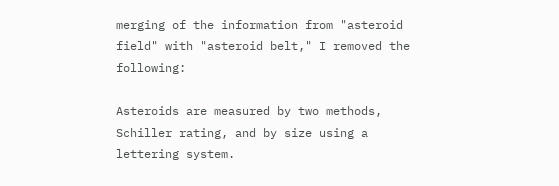merging of the information from "asteroid field" with "asteroid belt," I removed the following:

Asteroids are measured by two methods, Schiller rating, and by size using a lettering system.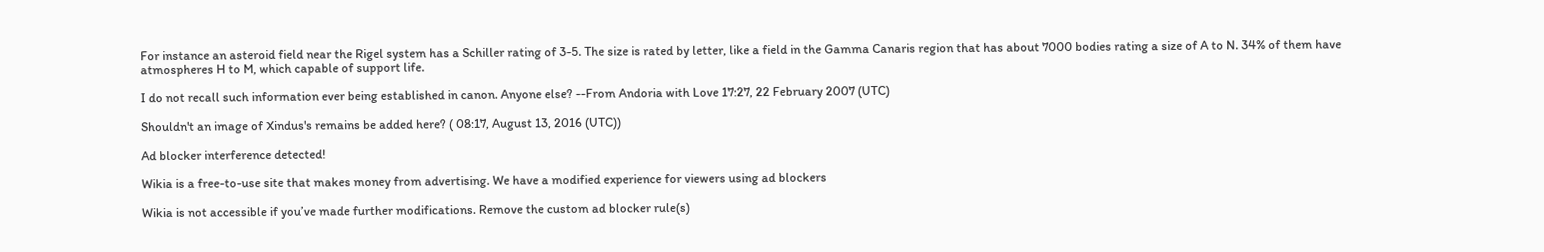For instance an asteroid field near the Rigel system has a Schiller rating of 3-5. The size is rated by letter, like a field in the Gamma Canaris region that has about 7000 bodies rating a size of A to N. 34% of them have atmospheres H to M, which capable of support life.

I do not recall such information ever being established in canon. Anyone else? --From Andoria with Love 17:27, 22 February 2007 (UTC)

Shouldn't an image of Xindus's remains be added here? ( 08:17, August 13, 2016 (UTC))

Ad blocker interference detected!

Wikia is a free-to-use site that makes money from advertising. We have a modified experience for viewers using ad blockers

Wikia is not accessible if you’ve made further modifications. Remove the custom ad blocker rule(s)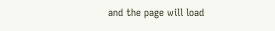and the page will load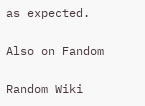as expected.

Also on Fandom

Random Wiki